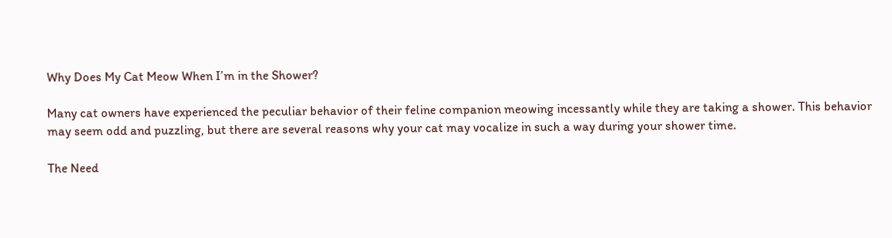Why Does My Cat Meow When I’m in the Shower?

Many cat owners have experienced the peculiar behavior of their feline companion meowing incessantly while they are taking a shower. This behavior may seem odd and puzzling, but there are several reasons why your cat may vocalize in such a way during your shower time.

The Need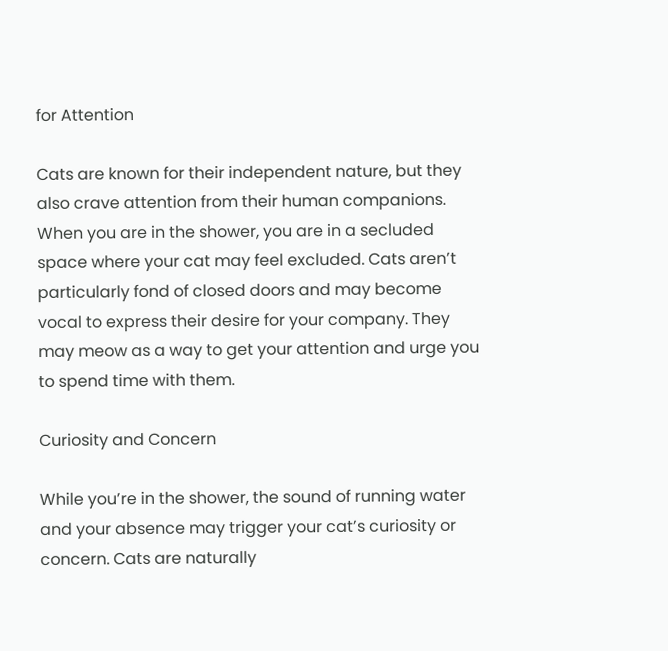for Attention

Cats are known for their independent nature, but they also crave attention from their human companions. When you are in the shower, you are in a secluded space where your cat may feel excluded. Cats aren’t particularly fond of closed doors and may become vocal to express their desire for your company. They may meow as a way to get your attention and urge you to spend time with them.

Curiosity and Concern

While you’re in the shower, the sound of running water and your absence may trigger your cat’s curiosity or concern. Cats are naturally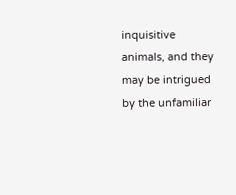inquisitive animals, and they may be intrigued by the unfamiliar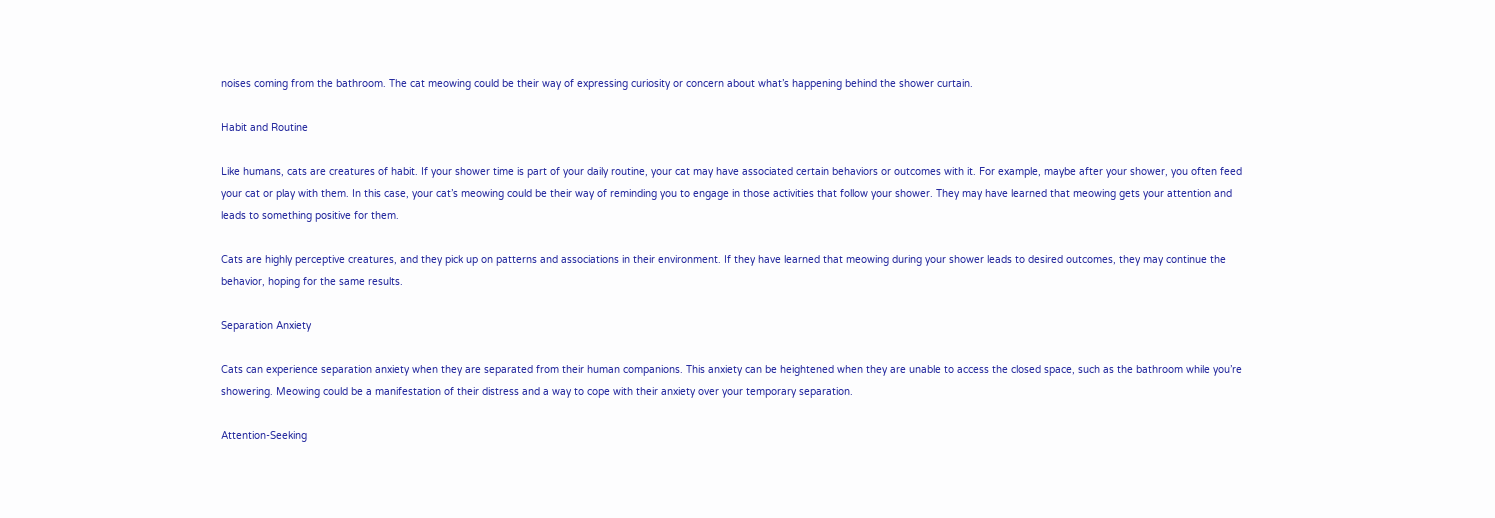noises coming from the bathroom. The cat meowing could be their way of expressing curiosity or concern about what’s happening behind the shower curtain.

Habit and Routine

Like humans, cats are creatures of habit. If your shower time is part of your daily routine, your cat may have associated certain behaviors or outcomes with it. For example, maybe after your shower, you often feed your cat or play with them. In this case, your cat’s meowing could be their way of reminding you to engage in those activities that follow your shower. They may have learned that meowing gets your attention and leads to something positive for them.

Cats are highly perceptive creatures, and they pick up on patterns and associations in their environment. If they have learned that meowing during your shower leads to desired outcomes, they may continue the behavior, hoping for the same results.

Separation Anxiety

Cats can experience separation anxiety when they are separated from their human companions. This anxiety can be heightened when they are unable to access the closed space, such as the bathroom while you’re showering. Meowing could be a manifestation of their distress and a way to cope with their anxiety over your temporary separation.

Attention-Seeking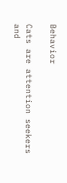Behavior

Cats are attention seekers and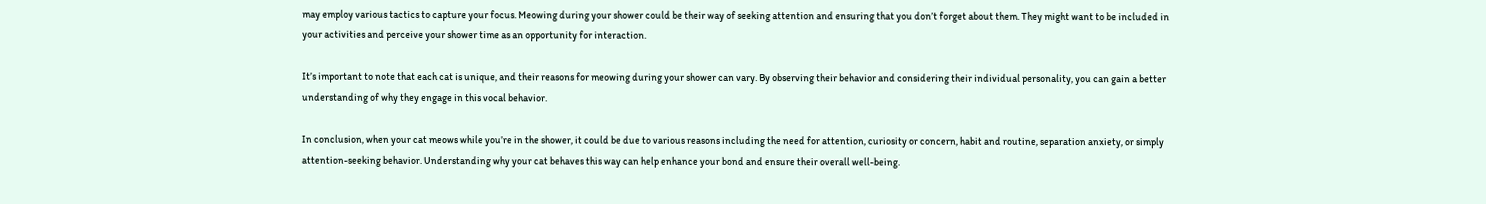may employ various tactics to capture your focus. Meowing during your shower could be their way of seeking attention and ensuring that you don’t forget about them. They might want to be included in your activities and perceive your shower time as an opportunity for interaction.

It’s important to note that each cat is unique, and their reasons for meowing during your shower can vary. By observing their behavior and considering their individual personality, you can gain a better understanding of why they engage in this vocal behavior.

In conclusion, when your cat meows while you’re in the shower, it could be due to various reasons including the need for attention, curiosity or concern, habit and routine, separation anxiety, or simply attention-seeking behavior. Understanding why your cat behaves this way can help enhance your bond and ensure their overall well-being.